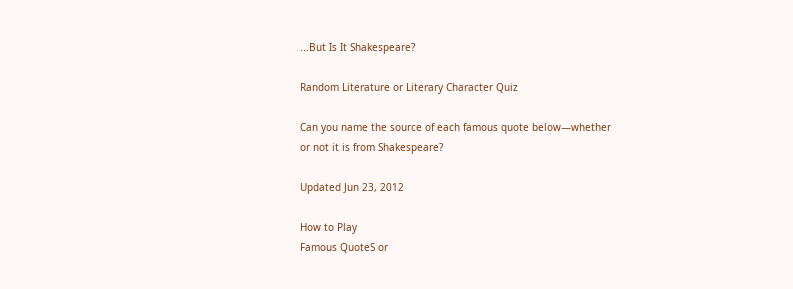...But Is It Shakespeare?

Random Literature or Literary Character Quiz

Can you name the source of each famous quote below—whether or not it is from Shakespeare?

Updated Jun 23, 2012

How to Play
Famous QuoteS or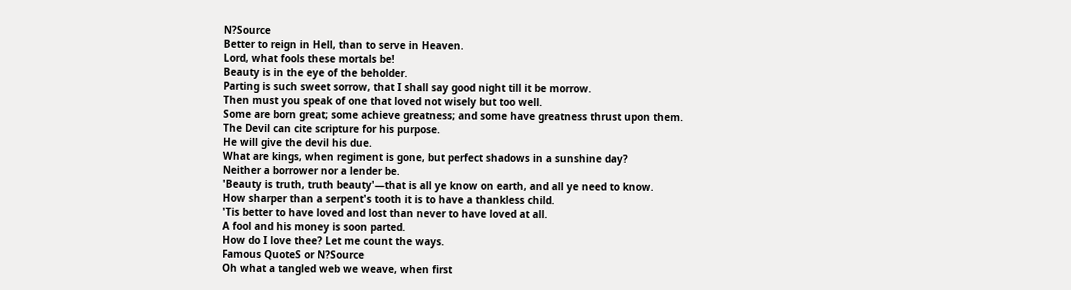N?Source
Better to reign in Hell, than to serve in Heaven.
Lord, what fools these mortals be!
Beauty is in the eye of the beholder.
Parting is such sweet sorrow, that I shall say good night till it be morrow.
Then must you speak of one that loved not wisely but too well.
Some are born great; some achieve greatness; and some have greatness thrust upon them.
The Devil can cite scripture for his purpose.
He will give the devil his due.
What are kings, when regiment is gone, but perfect shadows in a sunshine day?
Neither a borrower nor a lender be.
'Beauty is truth, truth beauty'—that is all ye know on earth, and all ye need to know.
How sharper than a serpent's tooth it is to have a thankless child.
'Tis better to have loved and lost than never to have loved at all.
A fool and his money is soon parted.
How do I love thee? Let me count the ways.
Famous QuoteS or N?Source
Oh what a tangled web we weave, when first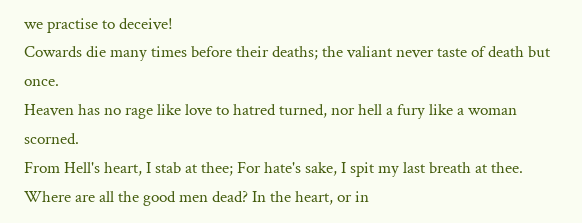we practise to deceive!
Cowards die many times before their deaths; the valiant never taste of death but once.
Heaven has no rage like love to hatred turned, nor hell a fury like a woman scorned.
From Hell's heart, I stab at thee; For hate's sake, I spit my last breath at thee.
Where are all the good men dead? In the heart, or in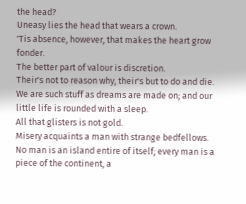the head?
Uneasy lies the head that wears a crown.
'Tis absence, however, that makes the heart grow fonder.
The better part of valour is discretion.
Their's not to reason why, their's but to do and die.
We are such stuff as dreams are made on; and our little life is rounded with a sleep.
All that glisters is not gold.
Misery acquaints a man with strange bedfellows.
No man is an island entire of itself; every man is a piece of the continent, a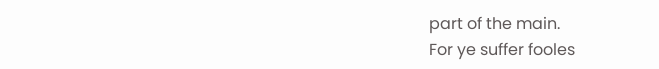part of the main.
For ye suffer fooles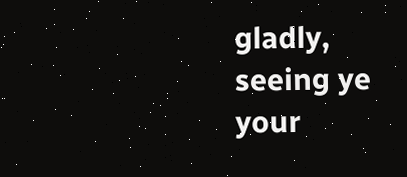gladly, seeing ye your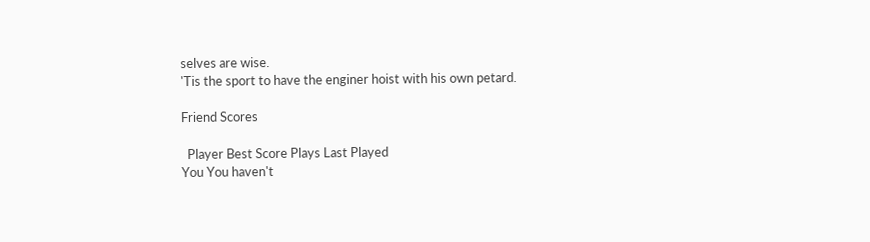selves are wise.
'Tis the sport to have the enginer hoist with his own petard.

Friend Scores

  Player Best Score Plays Last Played
You You haven't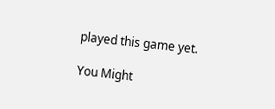played this game yet.

You Might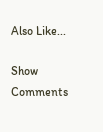Also Like...

Show Comments